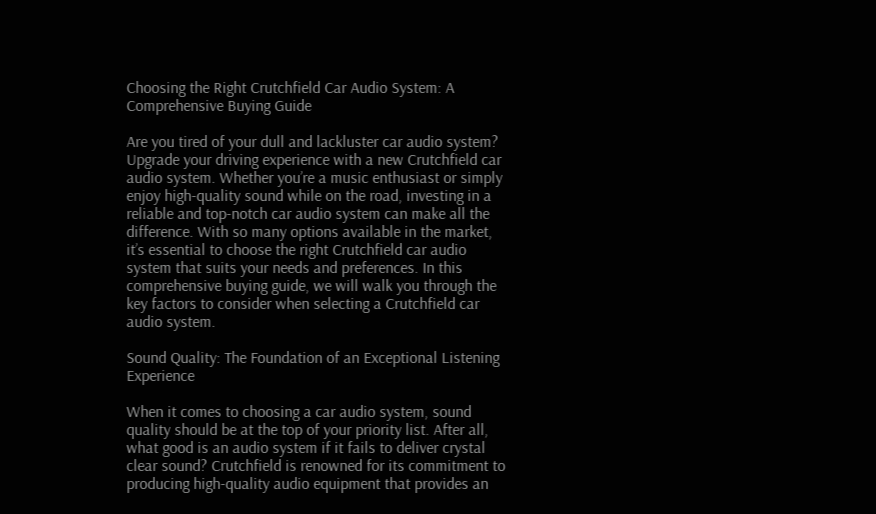Choosing the Right Crutchfield Car Audio System: A Comprehensive Buying Guide

Are you tired of your dull and lackluster car audio system? Upgrade your driving experience with a new Crutchfield car audio system. Whether you’re a music enthusiast or simply enjoy high-quality sound while on the road, investing in a reliable and top-notch car audio system can make all the difference. With so many options available in the market, it’s essential to choose the right Crutchfield car audio system that suits your needs and preferences. In this comprehensive buying guide, we will walk you through the key factors to consider when selecting a Crutchfield car audio system.

Sound Quality: The Foundation of an Exceptional Listening Experience

When it comes to choosing a car audio system, sound quality should be at the top of your priority list. After all, what good is an audio system if it fails to deliver crystal clear sound? Crutchfield is renowned for its commitment to producing high-quality audio equipment that provides an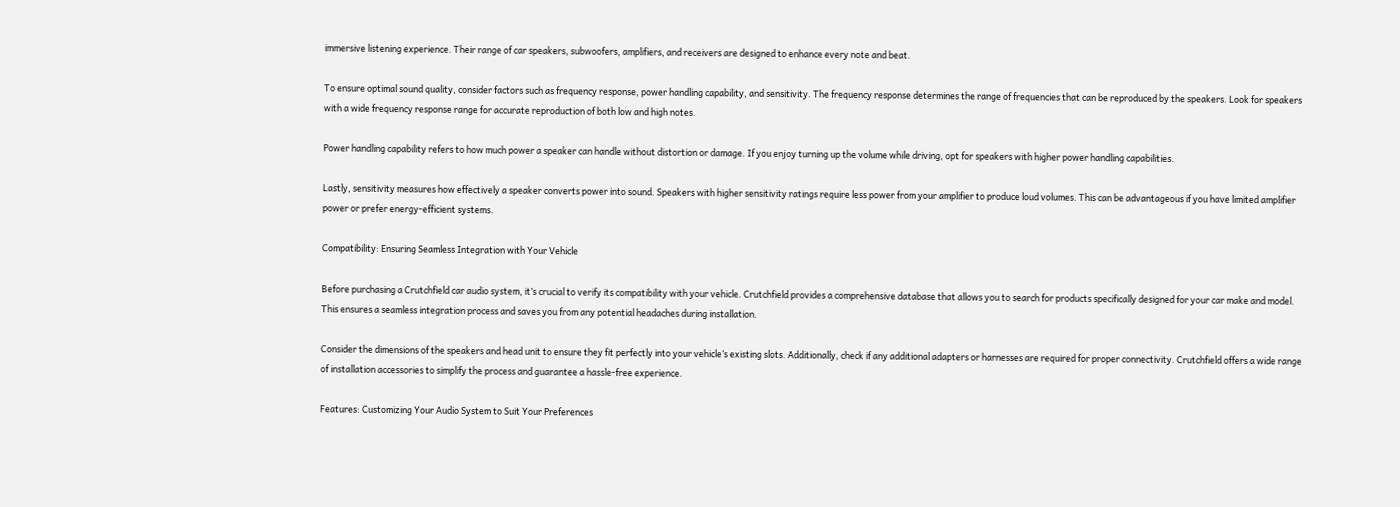immersive listening experience. Their range of car speakers, subwoofers, amplifiers, and receivers are designed to enhance every note and beat.

To ensure optimal sound quality, consider factors such as frequency response, power handling capability, and sensitivity. The frequency response determines the range of frequencies that can be reproduced by the speakers. Look for speakers with a wide frequency response range for accurate reproduction of both low and high notes.

Power handling capability refers to how much power a speaker can handle without distortion or damage. If you enjoy turning up the volume while driving, opt for speakers with higher power handling capabilities.

Lastly, sensitivity measures how effectively a speaker converts power into sound. Speakers with higher sensitivity ratings require less power from your amplifier to produce loud volumes. This can be advantageous if you have limited amplifier power or prefer energy-efficient systems.

Compatibility: Ensuring Seamless Integration with Your Vehicle

Before purchasing a Crutchfield car audio system, it’s crucial to verify its compatibility with your vehicle. Crutchfield provides a comprehensive database that allows you to search for products specifically designed for your car make and model. This ensures a seamless integration process and saves you from any potential headaches during installation.

Consider the dimensions of the speakers and head unit to ensure they fit perfectly into your vehicle’s existing slots. Additionally, check if any additional adapters or harnesses are required for proper connectivity. Crutchfield offers a wide range of installation accessories to simplify the process and guarantee a hassle-free experience.

Features: Customizing Your Audio System to Suit Your Preferences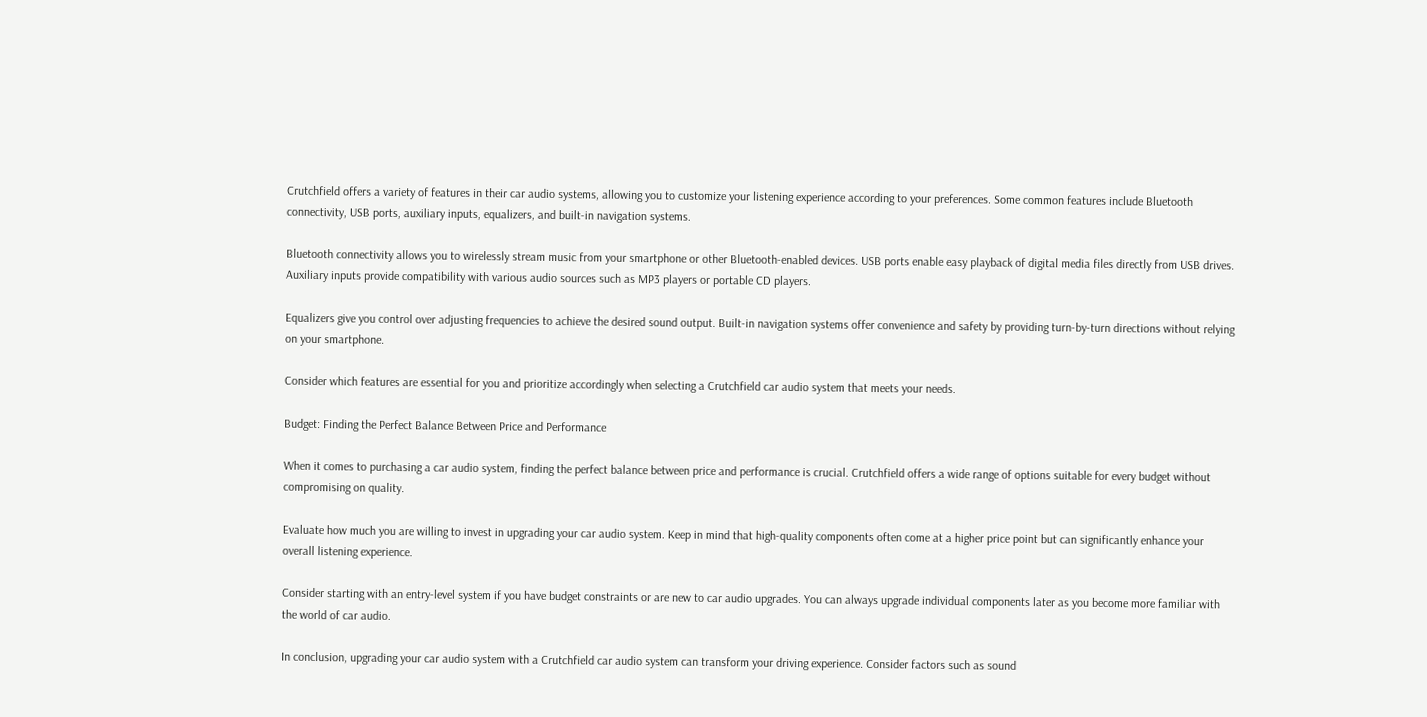Crutchfield offers a variety of features in their car audio systems, allowing you to customize your listening experience according to your preferences. Some common features include Bluetooth connectivity, USB ports, auxiliary inputs, equalizers, and built-in navigation systems.

Bluetooth connectivity allows you to wirelessly stream music from your smartphone or other Bluetooth-enabled devices. USB ports enable easy playback of digital media files directly from USB drives. Auxiliary inputs provide compatibility with various audio sources such as MP3 players or portable CD players.

Equalizers give you control over adjusting frequencies to achieve the desired sound output. Built-in navigation systems offer convenience and safety by providing turn-by-turn directions without relying on your smartphone.

Consider which features are essential for you and prioritize accordingly when selecting a Crutchfield car audio system that meets your needs.

Budget: Finding the Perfect Balance Between Price and Performance

When it comes to purchasing a car audio system, finding the perfect balance between price and performance is crucial. Crutchfield offers a wide range of options suitable for every budget without compromising on quality.

Evaluate how much you are willing to invest in upgrading your car audio system. Keep in mind that high-quality components often come at a higher price point but can significantly enhance your overall listening experience.

Consider starting with an entry-level system if you have budget constraints or are new to car audio upgrades. You can always upgrade individual components later as you become more familiar with the world of car audio.

In conclusion, upgrading your car audio system with a Crutchfield car audio system can transform your driving experience. Consider factors such as sound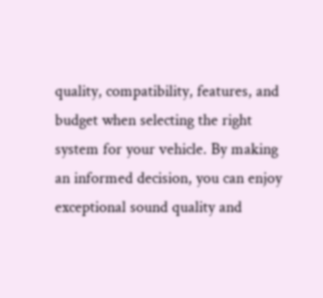quality, compatibility, features, and budget when selecting the right system for your vehicle. By making an informed decision, you can enjoy exceptional sound quality and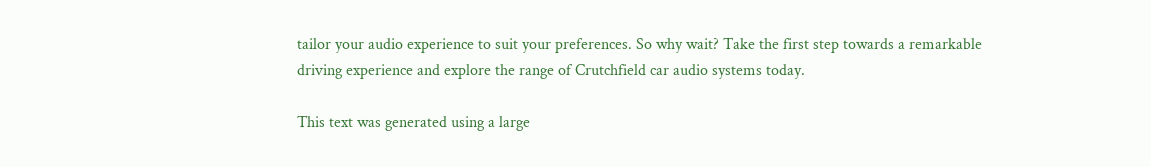tailor your audio experience to suit your preferences. So why wait? Take the first step towards a remarkable driving experience and explore the range of Crutchfield car audio systems today.

This text was generated using a large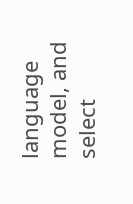language model, and select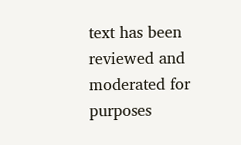text has been reviewed and moderated for purposes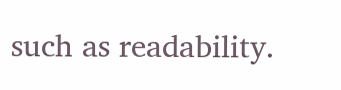such as readability.